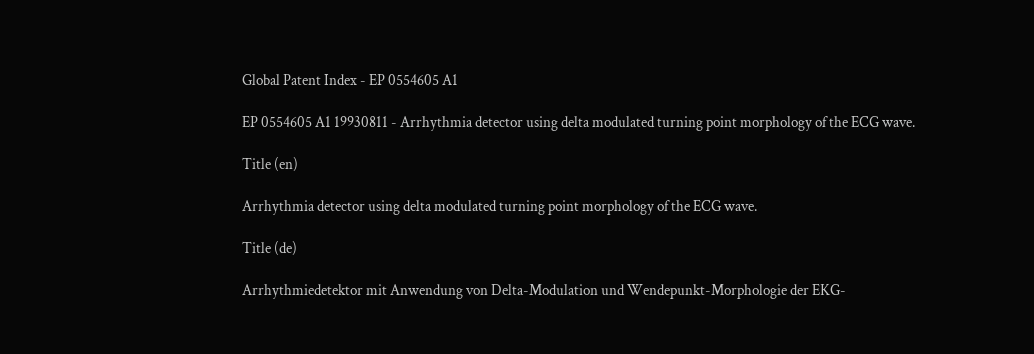Global Patent Index - EP 0554605 A1

EP 0554605 A1 19930811 - Arrhythmia detector using delta modulated turning point morphology of the ECG wave.

Title (en)

Arrhythmia detector using delta modulated turning point morphology of the ECG wave.

Title (de)

Arrhythmiedetektor mit Anwendung von Delta-Modulation und Wendepunkt-Morphologie der EKG-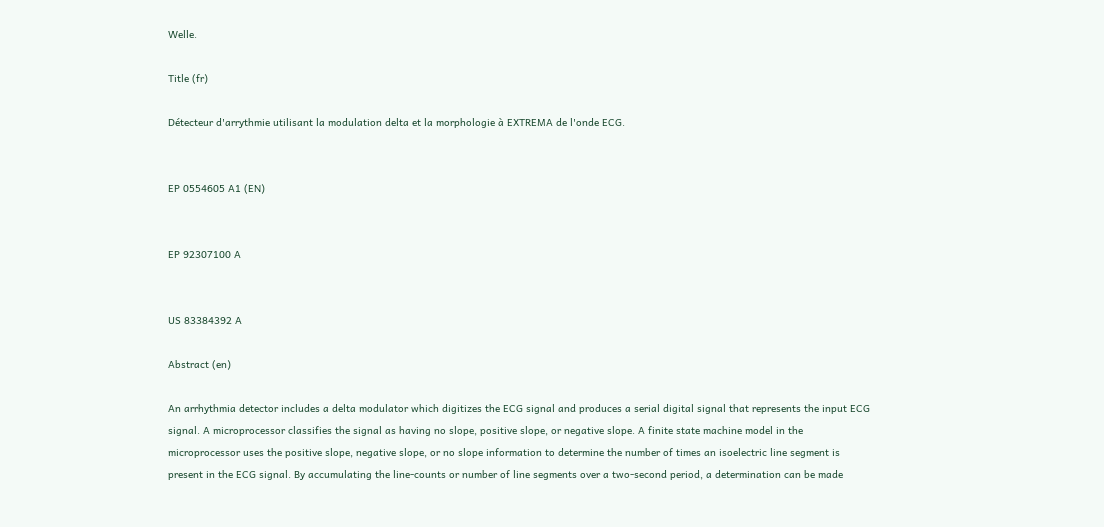Welle.

Title (fr)

Détecteur d'arrythmie utilisant la modulation delta et la morphologie à EXTREMA de l'onde ECG.


EP 0554605 A1 (EN)


EP 92307100 A


US 83384392 A

Abstract (en)

An arrhythmia detector includes a delta modulator which digitizes the ECG signal and produces a serial digital signal that represents the input ECG signal. A microprocessor classifies the signal as having no slope, positive slope, or negative slope. A finite state machine model in the microprocessor uses the positive slope, negative slope, or no slope information to determine the number of times an isoelectric line segment is present in the ECG signal. By accumulating the line-counts or number of line segments over a two-second period, a determination can be made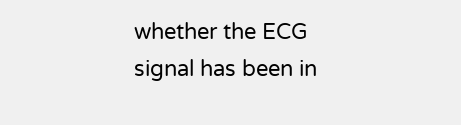whether the ECG signal has been in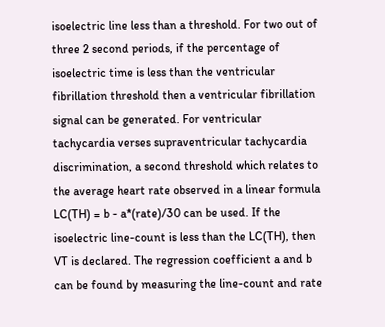isoelectric line less than a threshold. For two out of three 2 second periods, if the percentage of isoelectric time is less than the ventricular fibrillation threshold then a ventricular fibrillation signal can be generated. For ventricular tachycardia verses supraventricular tachycardia discrimination, a second threshold which relates to the average heart rate observed in a linear formula LC(TH) = b - a*(rate)/30 can be used. If the isoelectric line-count is less than the LC(TH), then VT is declared. The regression coefficient a and b can be found by measuring the line-count and rate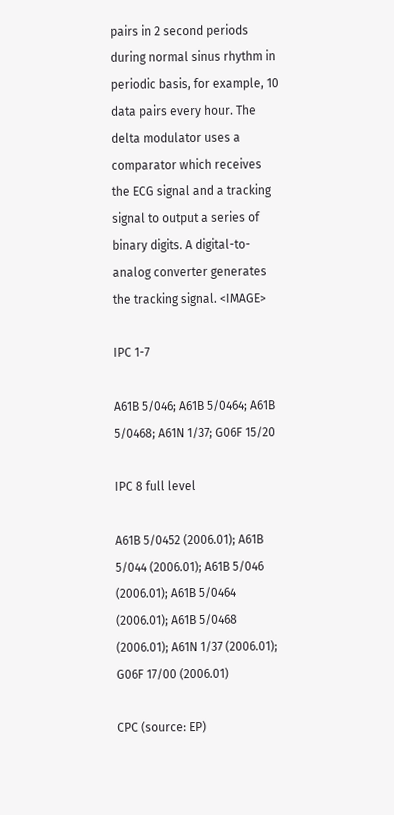pairs in 2 second periods during normal sinus rhythm in periodic basis, for example, 10 data pairs every hour. The delta modulator uses a comparator which receives the ECG signal and a tracking signal to output a series of binary digits. A digital-to-analog converter generates the tracking signal. <IMAGE>

IPC 1-7

A61B 5/046; A61B 5/0464; A61B 5/0468; A61N 1/37; G06F 15/20

IPC 8 full level

A61B 5/0452 (2006.01); A61B 5/044 (2006.01); A61B 5/046 (2006.01); A61B 5/0464 (2006.01); A61B 5/0468 (2006.01); A61N 1/37 (2006.01); G06F 17/00 (2006.01)

CPC (source: EP)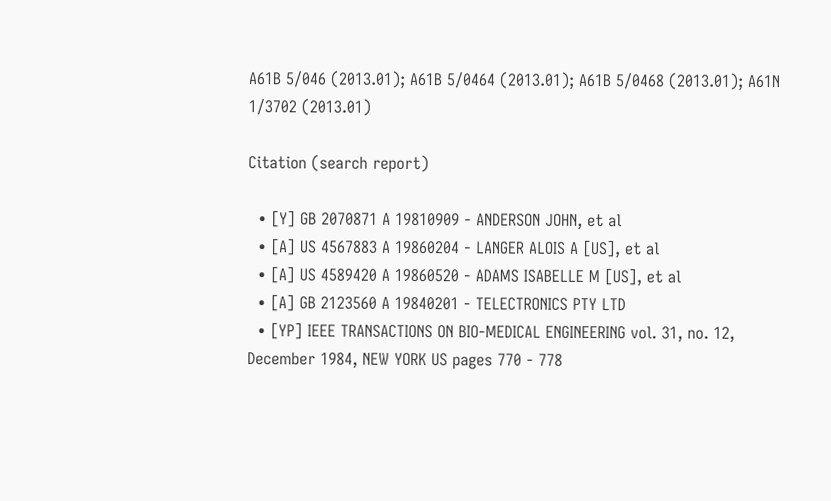A61B 5/046 (2013.01); A61B 5/0464 (2013.01); A61B 5/0468 (2013.01); A61N 1/3702 (2013.01)

Citation (search report)

  • [Y] GB 2070871 A 19810909 - ANDERSON JOHN, et al
  • [A] US 4567883 A 19860204 - LANGER ALOIS A [US], et al
  • [A] US 4589420 A 19860520 - ADAMS ISABELLE M [US], et al
  • [A] GB 2123560 A 19840201 - TELECTRONICS PTY LTD
  • [YP] IEEE TRANSACTIONS ON BIO-MEDICAL ENGINEERING vol. 31, no. 12, December 1984, NEW YORK US pages 770 - 778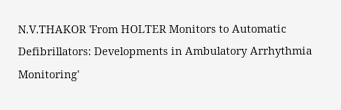N.V.THAKOR 'From HOLTER Monitors to Automatic Defibrillators: Developments in Ambulatory Arrhythmia Monitoring'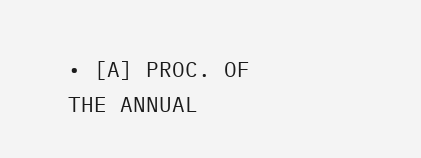• [A] PROC. OF THE ANNUAL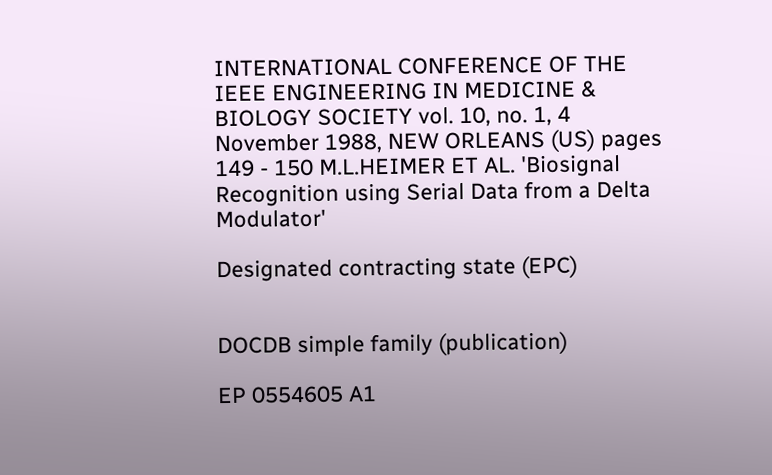INTERNATIONAL CONFERENCE OF THE IEEE ENGINEERING IN MEDICINE & BIOLOGY SOCIETY vol. 10, no. 1, 4 November 1988, NEW ORLEANS (US) pages 149 - 150 M.L.HEIMER ET AL. 'Biosignal Recognition using Serial Data from a Delta Modulator'

Designated contracting state (EPC)


DOCDB simple family (publication)

EP 0554605 A1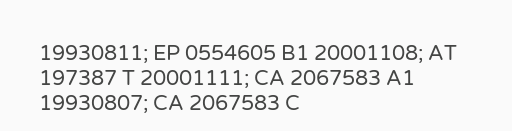19930811; EP 0554605 B1 20001108; AT 197387 T 20001111; CA 2067583 A1 19930807; CA 2067583 C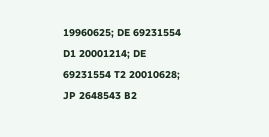19960625; DE 69231554 D1 20001214; DE 69231554 T2 20010628; JP 2648543 B2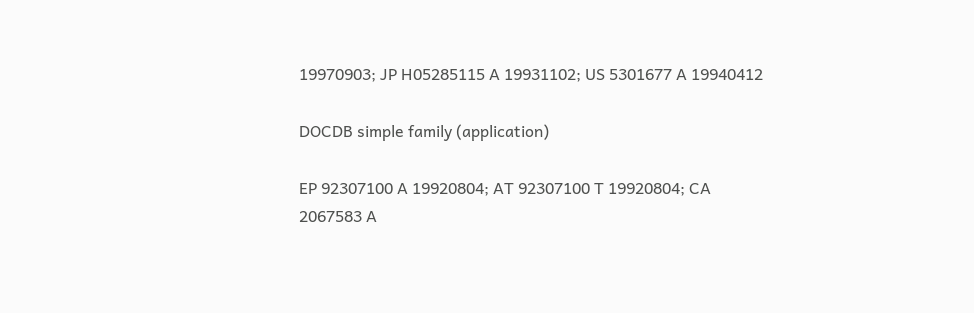19970903; JP H05285115 A 19931102; US 5301677 A 19940412

DOCDB simple family (application)

EP 92307100 A 19920804; AT 92307100 T 19920804; CA 2067583 A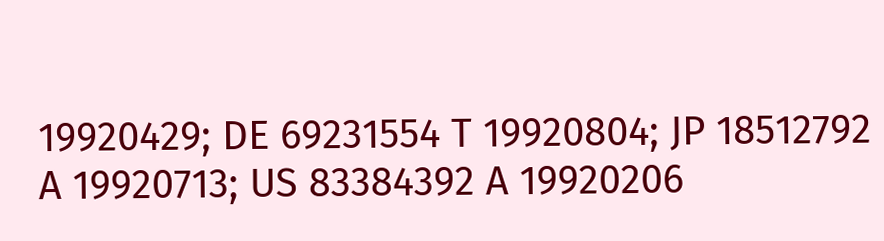19920429; DE 69231554 T 19920804; JP 18512792 A 19920713; US 83384392 A 19920206